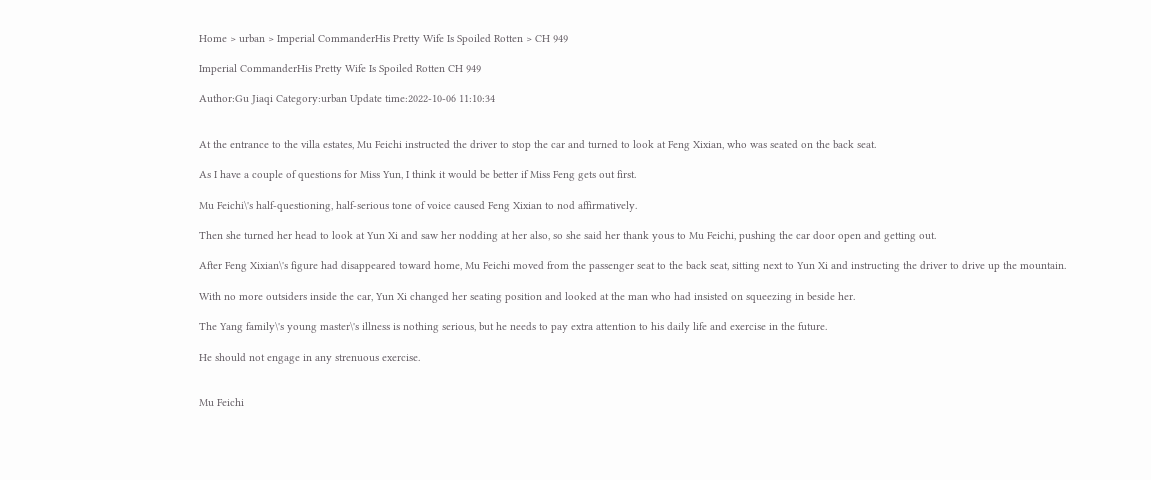Home > urban > Imperial CommanderHis Pretty Wife Is Spoiled Rotten > CH 949

Imperial CommanderHis Pretty Wife Is Spoiled Rotten CH 949

Author:Gu Jiaqi Category:urban Update time:2022-10-06 11:10:34


At the entrance to the villa estates, Mu Feichi instructed the driver to stop the car and turned to look at Feng Xixian, who was seated on the back seat.

As I have a couple of questions for Miss Yun, I think it would be better if Miss Feng gets out first.

Mu Feichi\'s half-questioning, half-serious tone of voice caused Feng Xixian to nod affirmatively.

Then she turned her head to look at Yun Xi and saw her nodding at her also, so she said her thank yous to Mu Feichi, pushing the car door open and getting out.

After Feng Xixian\'s figure had disappeared toward home, Mu Feichi moved from the passenger seat to the back seat, sitting next to Yun Xi and instructing the driver to drive up the mountain.

With no more outsiders inside the car, Yun Xi changed her seating position and looked at the man who had insisted on squeezing in beside her.

The Yang family\'s young master\'s illness is nothing serious, but he needs to pay extra attention to his daily life and exercise in the future.

He should not engage in any strenuous exercise.


Mu Feichi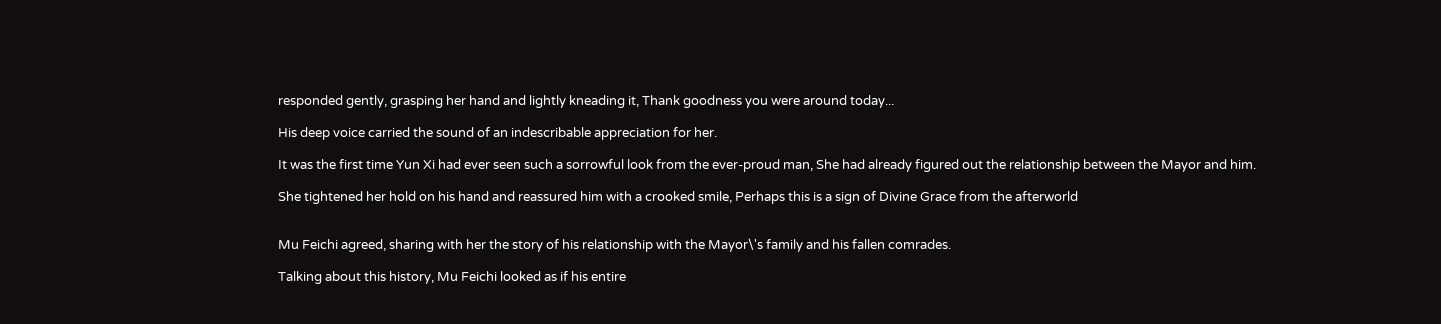responded gently, grasping her hand and lightly kneading it, Thank goodness you were around today...

His deep voice carried the sound of an indescribable appreciation for her.

It was the first time Yun Xi had ever seen such a sorrowful look from the ever-proud man, She had already figured out the relationship between the Mayor and him.

She tightened her hold on his hand and reassured him with a crooked smile, Perhaps this is a sign of Divine Grace from the afterworld


Mu Feichi agreed, sharing with her the story of his relationship with the Mayor\'s family and his fallen comrades.

Talking about this history, Mu Feichi looked as if his entire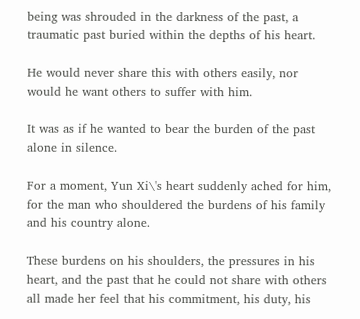being was shrouded in the darkness of the past, a traumatic past buried within the depths of his heart.

He would never share this with others easily, nor would he want others to suffer with him.

It was as if he wanted to bear the burden of the past alone in silence.

For a moment, Yun Xi\'s heart suddenly ached for him, for the man who shouldered the burdens of his family and his country alone.

These burdens on his shoulders, the pressures in his heart, and the past that he could not share with others all made her feel that his commitment, his duty, his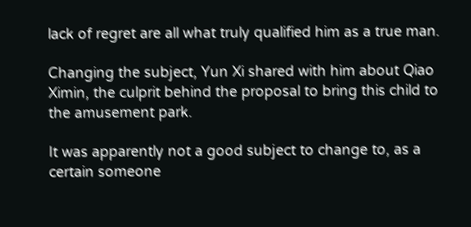lack of regret are all what truly qualified him as a true man.

Changing the subject, Yun Xi shared with him about Qiao Ximin, the culprit behind the proposal to bring this child to the amusement park.

It was apparently not a good subject to change to, as a certain someone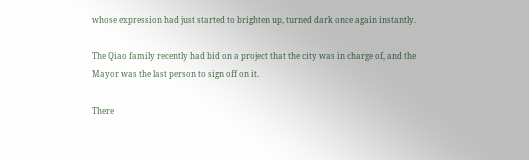whose expression had just started to brighten up, turned dark once again instantly.

The Qiao family recently had bid on a project that the city was in charge of, and the Mayor was the last person to sign off on it.

There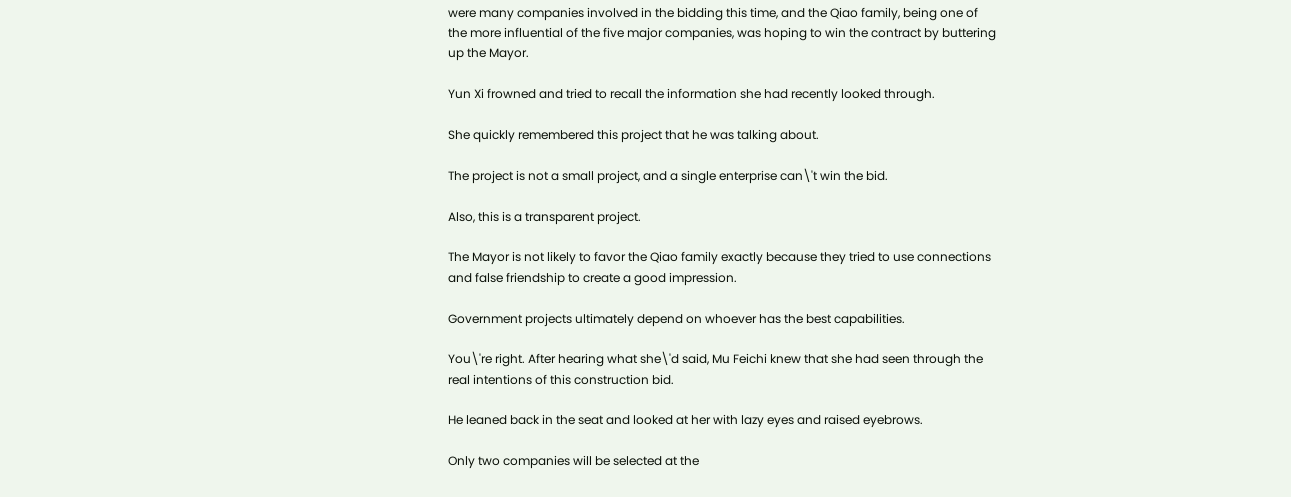were many companies involved in the bidding this time, and the Qiao family, being one of the more influential of the five major companies, was hoping to win the contract by buttering up the Mayor.

Yun Xi frowned and tried to recall the information she had recently looked through.

She quickly remembered this project that he was talking about.

The project is not a small project, and a single enterprise can\'t win the bid.

Also, this is a transparent project.

The Mayor is not likely to favor the Qiao family exactly because they tried to use connections and false friendship to create a good impression.

Government projects ultimately depend on whoever has the best capabilities.

You\'re right. After hearing what she\'d said, Mu Feichi knew that she had seen through the real intentions of this construction bid.

He leaned back in the seat and looked at her with lazy eyes and raised eyebrows.

Only two companies will be selected at the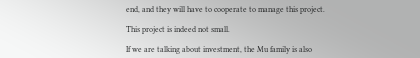end, and they will have to cooperate to manage this project.

This project is indeed not small.

If we are talking about investment, the Mu family is also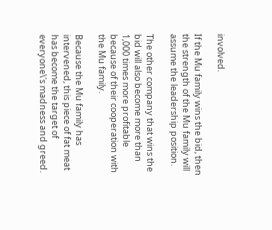involved.

If the Mu family wins the bid, then the strength of the Mu family will assume the leadership position.

The other company that wins the bid will also become more than 1,000 times more profitable because of their cooperation with the Mu family.

Because the Mu family has intervened, this piece of fat meat has become the target of everyone\'s madness and greed.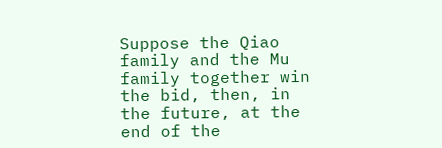Suppose the Qiao family and the Mu family together win the bid, then, in the future, at the end of the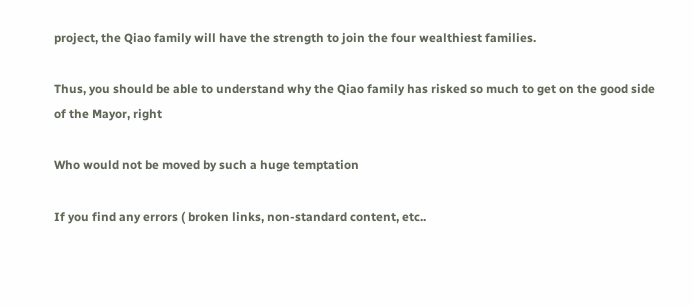project, the Qiao family will have the strength to join the four wealthiest families.

Thus, you should be able to understand why the Qiao family has risked so much to get on the good side of the Mayor, right

Who would not be moved by such a huge temptation

If you find any errors ( broken links, non-standard content, etc..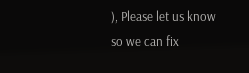), Please let us know so we can fix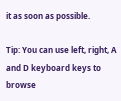it as soon as possible.

Tip: You can use left, right, A and D keyboard keys to browse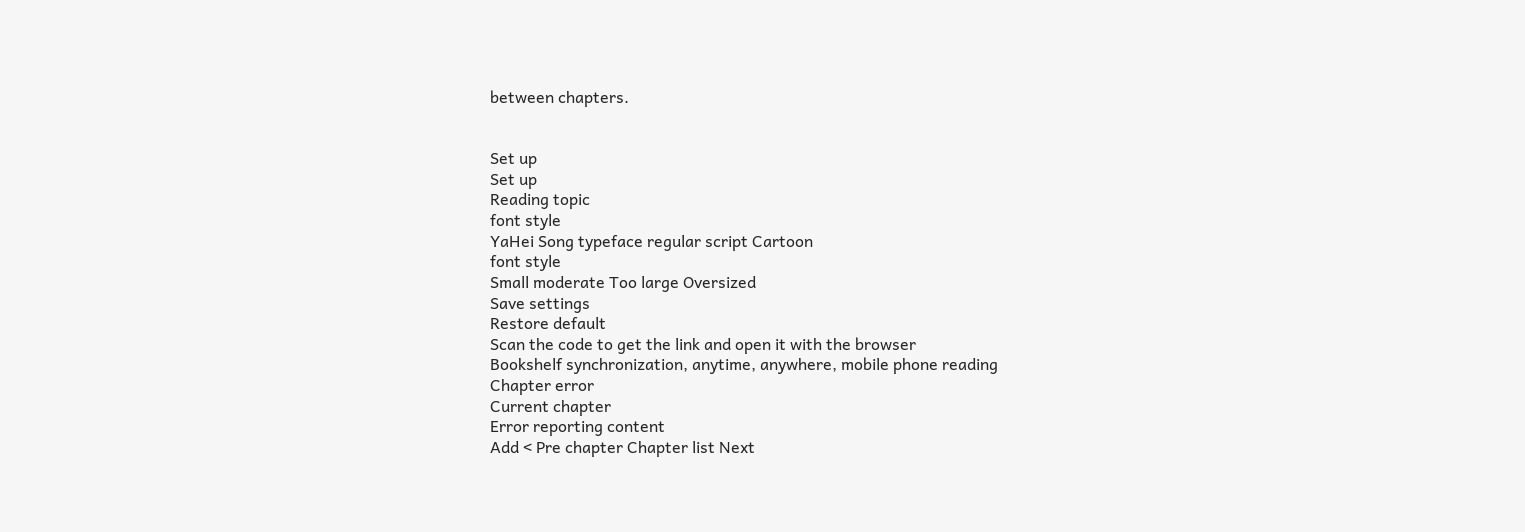between chapters.


Set up
Set up
Reading topic
font style
YaHei Song typeface regular script Cartoon
font style
Small moderate Too large Oversized
Save settings
Restore default
Scan the code to get the link and open it with the browser
Bookshelf synchronization, anytime, anywhere, mobile phone reading
Chapter error
Current chapter
Error reporting content
Add < Pre chapter Chapter list Next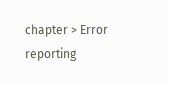chapter > Error reporting